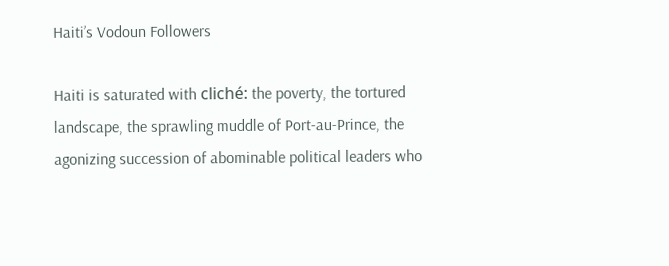Haiti’s Vodoun Followers

Haiti is saturated with cliché: the poverty, the tortured landscape, the sprawling muddle of Port-au-Prince, the agonizing succession of abominable political leaders who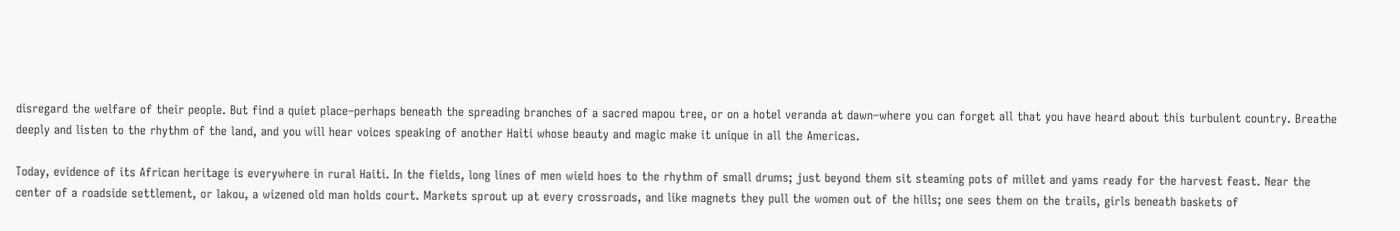disregard the welfare of their people. But find a quiet place–perhaps beneath the spreading branches of a sacred mapou tree, or on a hotel veranda at dawn–where you can forget all that you have heard about this turbulent country. Breathe deeply and listen to the rhythm of the land, and you will hear voices speaking of another Haiti whose beauty and magic make it unique in all the Americas.

Today, evidence of its African heritage is everywhere in rural Haiti. In the fields, long lines of men wield hoes to the rhythm of small drums; just beyond them sit steaming pots of millet and yams ready for the harvest feast. Near the center of a roadside settlement, or lakou, a wizened old man holds court. Markets sprout up at every crossroads, and like magnets they pull the women out of the hills; one sees them on the trails, girls beneath baskets of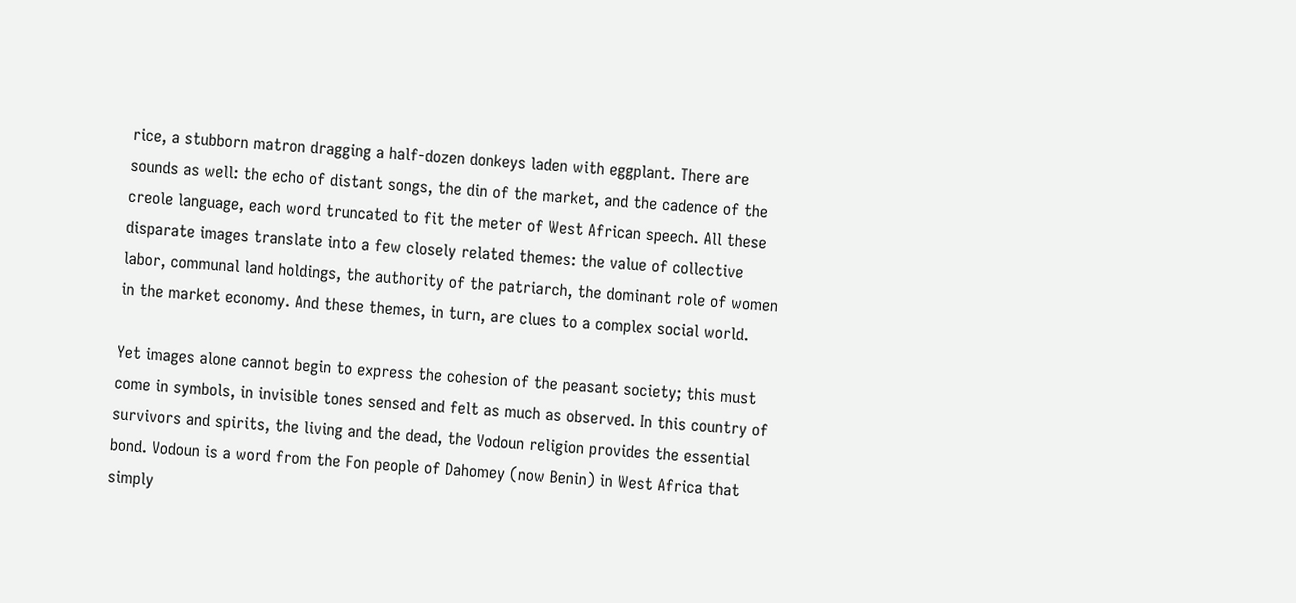rice, a stubborn matron dragging a half-dozen donkeys laden with eggplant. There are sounds as well: the echo of distant songs, the din of the market, and the cadence of the creole language, each word truncated to fit the meter of West African speech. All these disparate images translate into a few closely related themes: the value of collective labor, communal land holdings, the authority of the patriarch, the dominant role of women in the market economy. And these themes, in turn, are clues to a complex social world.

Yet images alone cannot begin to express the cohesion of the peasant society; this must come in symbols, in invisible tones sensed and felt as much as observed. In this country of survivors and spirits, the living and the dead, the Vodoun religion provides the essential bond. Vodoun is a word from the Fon people of Dahomey (now Benin) in West Africa that simply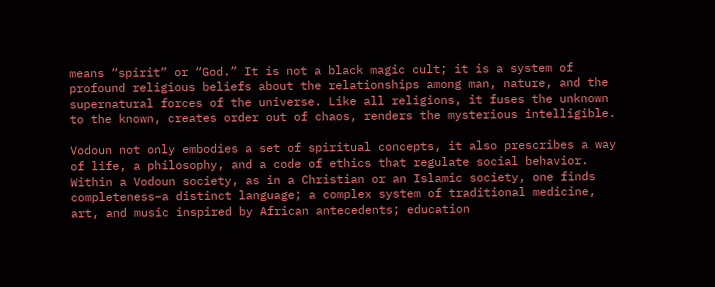means “spirit” or “God.” It is not a black magic cult; it is a system of profound religious beliefs about the relationships among man, nature, and the supernatural forces of the universe. Like all religions, it fuses the unknown to the known, creates order out of chaos, renders the mysterious intelligible.

Vodoun not only embodies a set of spiritual concepts, it also prescribes a way of life, a philosophy, and a code of ethics that regulate social behavior. Within a Vodoun society, as in a Christian or an Islamic society, one finds completeness–a distinct language; a complex system of traditional medicine, art, and music inspired by African antecedents; education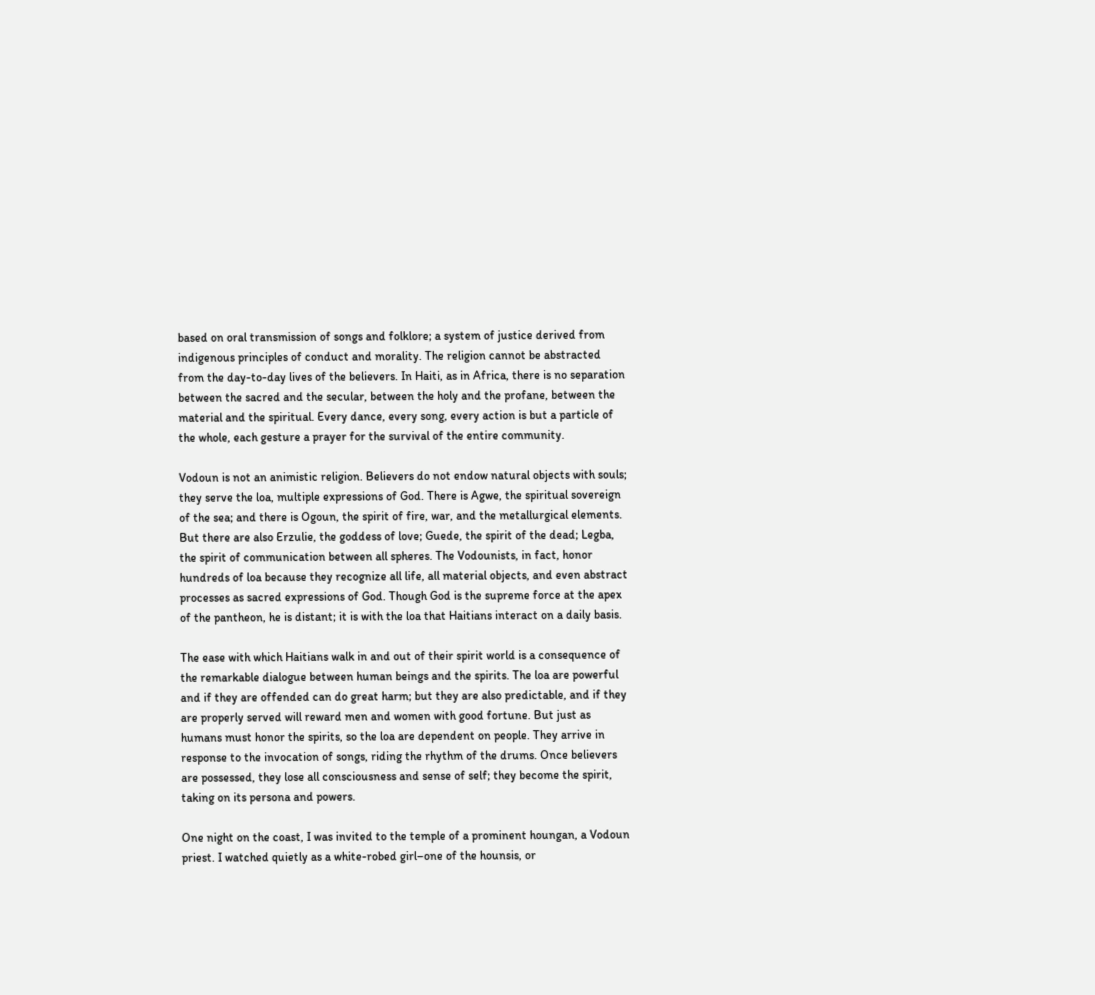based on oral transmission of songs and folklore; a system of justice derived from indigenous principles of conduct and morality. The religion cannot be abstracted from the day-to-day lives of the believers. In Haiti, as in Africa, there is no separation between the sacred and the secular, between the holy and the profane, between the material and the spiritual. Every dance, every song, every action is but a particle of the whole, each gesture a prayer for the survival of the entire community.

Vodoun is not an animistic religion. Believers do not endow natural objects with souls; they serve the loa, multiple expressions of God. There is Agwe, the spiritual sovereign of the sea; and there is Ogoun, the spirit of fire, war, and the metallurgical elements. But there are also Erzulie, the goddess of love; Guede, the spirit of the dead; Legba, the spirit of communication between all spheres. The Vodounists, in fact, honor hundreds of loa because they recognize all life, all material objects, and even abstract processes as sacred expressions of God. Though God is the supreme force at the apex of the pantheon, he is distant; it is with the loa that Haitians interact on a daily basis.

The ease with which Haitians walk in and out of their spirit world is a consequence of the remarkable dialogue between human beings and the spirits. The loa are powerful and if they are offended can do great harm; but they are also predictable, and if they are properly served will reward men and women with good fortune. But just as humans must honor the spirits, so the loa are dependent on people. They arrive in response to the invocation of songs, riding the rhythm of the drums. Once believers are possessed, they lose all consciousness and sense of self; they become the spirit, taking on its persona and powers.

One night on the coast, I was invited to the temple of a prominent houngan, a Vodoun priest. I watched quietly as a white-robed girl–one of the hounsis, or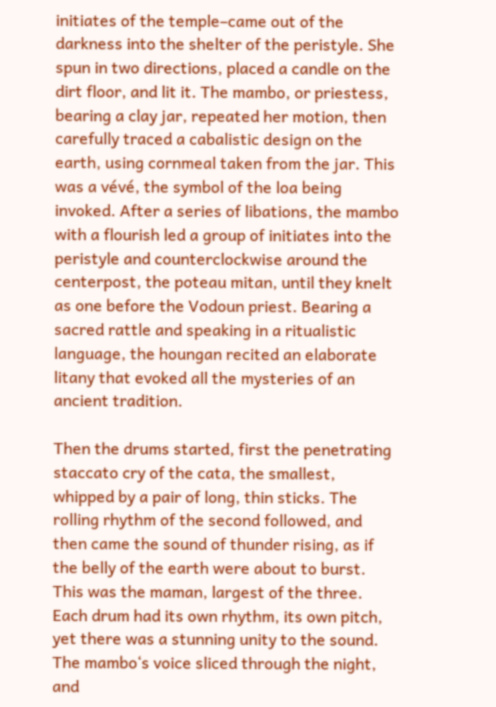initiates of the temple–came out of the darkness into the shelter of the peristyle. She spun in two directions, placed a candle on the dirt floor, and lit it. The mambo, or priestess, bearing a clay jar, repeated her motion, then carefully traced a cabalistic design on the earth, using cornmeal taken from the jar. This was a vévé, the symbol of the loa being invoked. After a series of libations, the mambo with a flourish led a group of initiates into the peristyle and counterclockwise around the centerpost, the poteau mitan, until they knelt as one before the Vodoun priest. Bearing a sacred rattle and speaking in a ritualistic language, the houngan recited an elaborate litany that evoked all the mysteries of an ancient tradition.

Then the drums started, first the penetrating staccato cry of the cata, the smallest, whipped by a pair of long, thin sticks. The rolling rhythm of the second followed, and then came the sound of thunder rising, as if the belly of the earth were about to burst. This was the maman, largest of the three. Each drum had its own rhythm, its own pitch, yet there was a stunning unity to the sound. The mambo‘s voice sliced through the night, and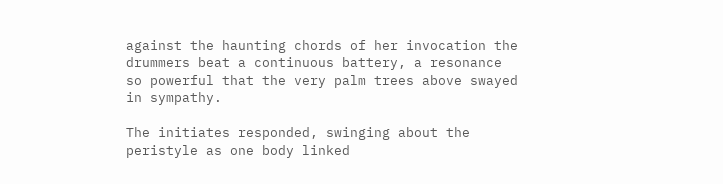against the haunting chords of her invocation the drummers beat a continuous battery, a resonance so powerful that the very palm trees above swayed in sympathy.

The initiates responded, swinging about the peristyle as one body linked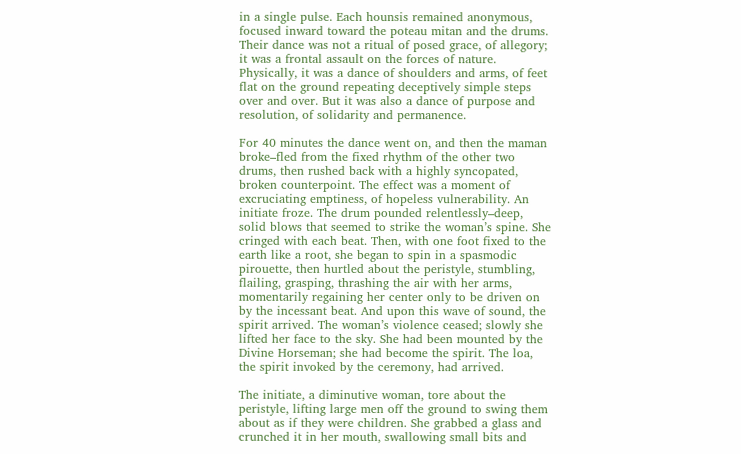in a single pulse. Each hounsis remained anonymous, focused inward toward the poteau mitan and the drums. Their dance was not a ritual of posed grace, of allegory; it was a frontal assault on the forces of nature. Physically, it was a dance of shoulders and arms, of feet flat on the ground repeating deceptively simple steps over and over. But it was also a dance of purpose and resolution, of solidarity and permanence.

For 40 minutes the dance went on, and then the maman broke–fled from the fixed rhythm of the other two drums, then rushed back with a highly syncopated, broken counterpoint. The effect was a moment of excruciating emptiness, of hopeless vulnerability. An initiate froze. The drum pounded relentlessly–deep, solid blows that seemed to strike the woman’s spine. She cringed with each beat. Then, with one foot fixed to the earth like a root, she began to spin in a spasmodic pirouette, then hurtled about the peristyle, stumbling, flailing, grasping, thrashing the air with her arms, momentarily regaining her center only to be driven on by the incessant beat. And upon this wave of sound, the spirit arrived. The woman’s violence ceased; slowly she lifted her face to the sky. She had been mounted by the Divine Horseman; she had become the spirit. The loa, the spirit invoked by the ceremony, had arrived.

The initiate, a diminutive woman, tore about the peristyle, lifting large men off the ground to swing them about as if they were children. She grabbed a glass and crunched it in her mouth, swallowing small bits and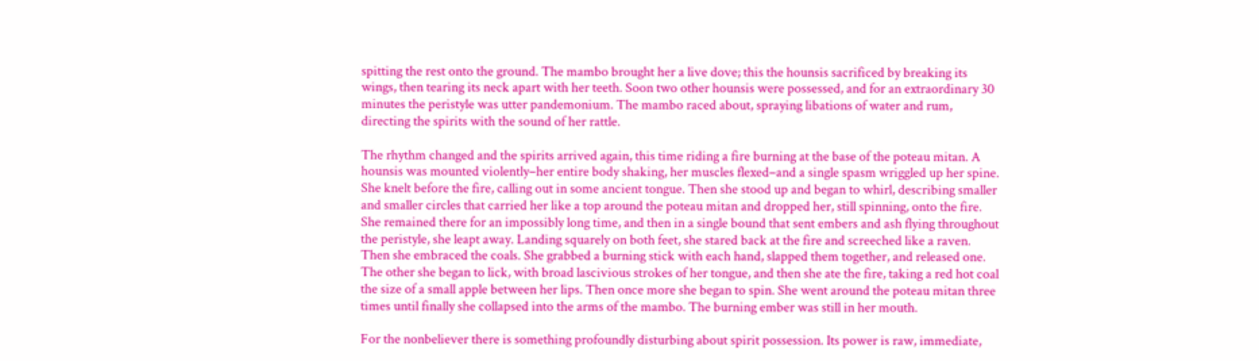spitting the rest onto the ground. The mambo brought her a live dove; this the hounsis sacrificed by breaking its wings, then tearing its neck apart with her teeth. Soon two other hounsis were possessed, and for an extraordinary 30 minutes the peristyle was utter pandemonium. The mambo raced about, spraying libations of water and rum, directing the spirits with the sound of her rattle.

The rhythm changed and the spirits arrived again, this time riding a fire burning at the base of the poteau mitan. A hounsis was mounted violently–her entire body shaking, her muscles flexed–and a single spasm wriggled up her spine. She knelt before the fire, calling out in some ancient tongue. Then she stood up and began to whirl, describing smaller and smaller circles that carried her like a top around the poteau mitan and dropped her, still spinning, onto the fire. She remained there for an impossibly long time, and then in a single bound that sent embers and ash flying throughout the peristyle, she leapt away. Landing squarely on both feet, she stared back at the fire and screeched like a raven. Then she embraced the coals. She grabbed a burning stick with each hand, slapped them together, and released one. The other she began to lick, with broad lascivious strokes of her tongue, and then she ate the fire, taking a red hot coal the size of a small apple between her lips. Then once more she began to spin. She went around the poteau mitan three times until finally she collapsed into the arms of the mambo. The burning ember was still in her mouth.

For the nonbeliever there is something profoundly disturbing about spirit possession. Its power is raw, immediate,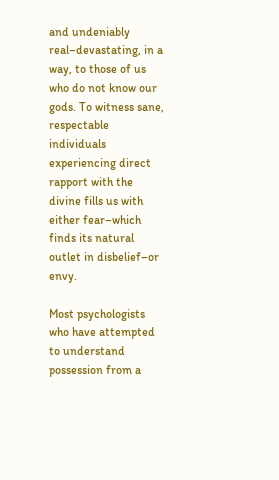and undeniably real–devastating, in a way, to those of us who do not know our gods. To witness sane, respectable individuals experiencing direct rapport with the divine fills us with either fear–which finds its natural outlet in disbelief–or envy.

Most psychologists who have attempted to understand possession from a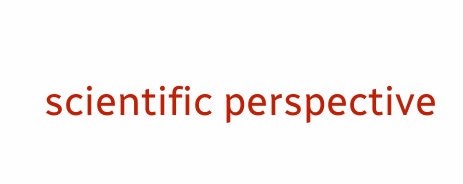scientific perspective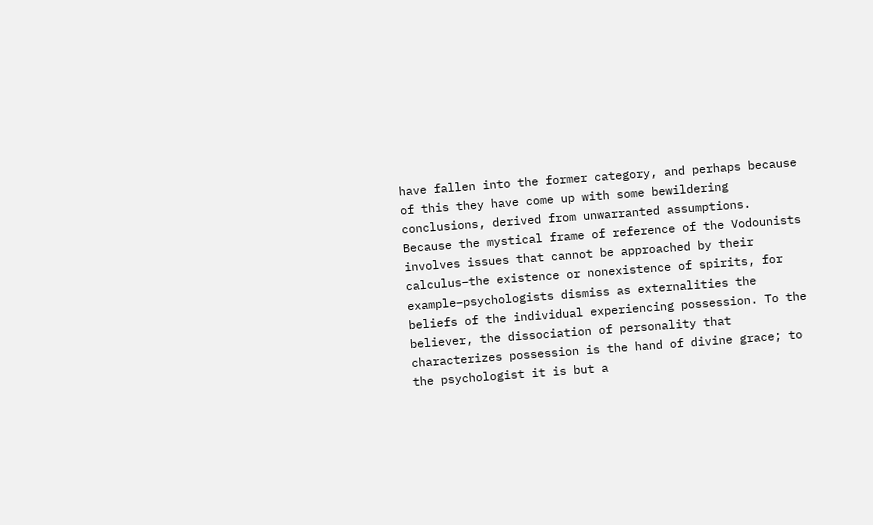have fallen into the former category, and perhaps because of this they have come up with some bewildering conclusions, derived from unwarranted assumptions. Because the mystical frame of reference of the Vodounists involves issues that cannot be approached by their calculus–the existence or nonexistence of spirits, for example–psychologists dismiss as externalities the beliefs of the individual experiencing possession. To the believer, the dissociation of personality that characterizes possession is the hand of divine grace; to the psychologist it is but a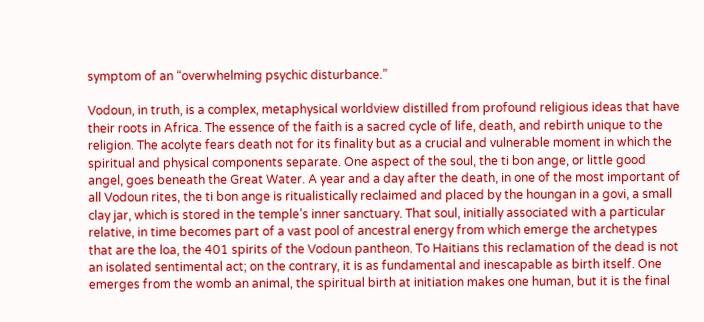symptom of an “overwhelming psychic disturbance.”

Vodoun, in truth, is a complex, metaphysical worldview distilled from profound religious ideas that have their roots in Africa. The essence of the faith is a sacred cycle of life, death, and rebirth unique to the religion. The acolyte fears death not for its finality but as a crucial and vulnerable moment in which the spiritual and physical components separate. One aspect of the soul, the ti bon ange, or little good angel, goes beneath the Great Water. A year and a day after the death, in one of the most important of all Vodoun rites, the ti bon ange is ritualistically reclaimed and placed by the houngan in a govi, a small clay jar, which is stored in the temple’s inner sanctuary. That soul, initially associated with a particular relative, in time becomes part of a vast pool of ancestral energy from which emerge the archetypes that are the loa, the 401 spirits of the Vodoun pantheon. To Haitians this reclamation of the dead is not an isolated sentimental act; on the contrary, it is as fundamental and inescapable as birth itself. One emerges from the womb an animal, the spiritual birth at initiation makes one human, but it is the final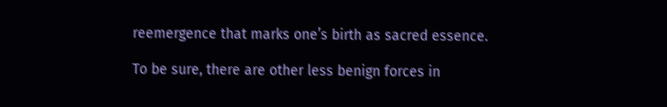reemergence that marks one’s birth as sacred essence.

To be sure, there are other less benign forces in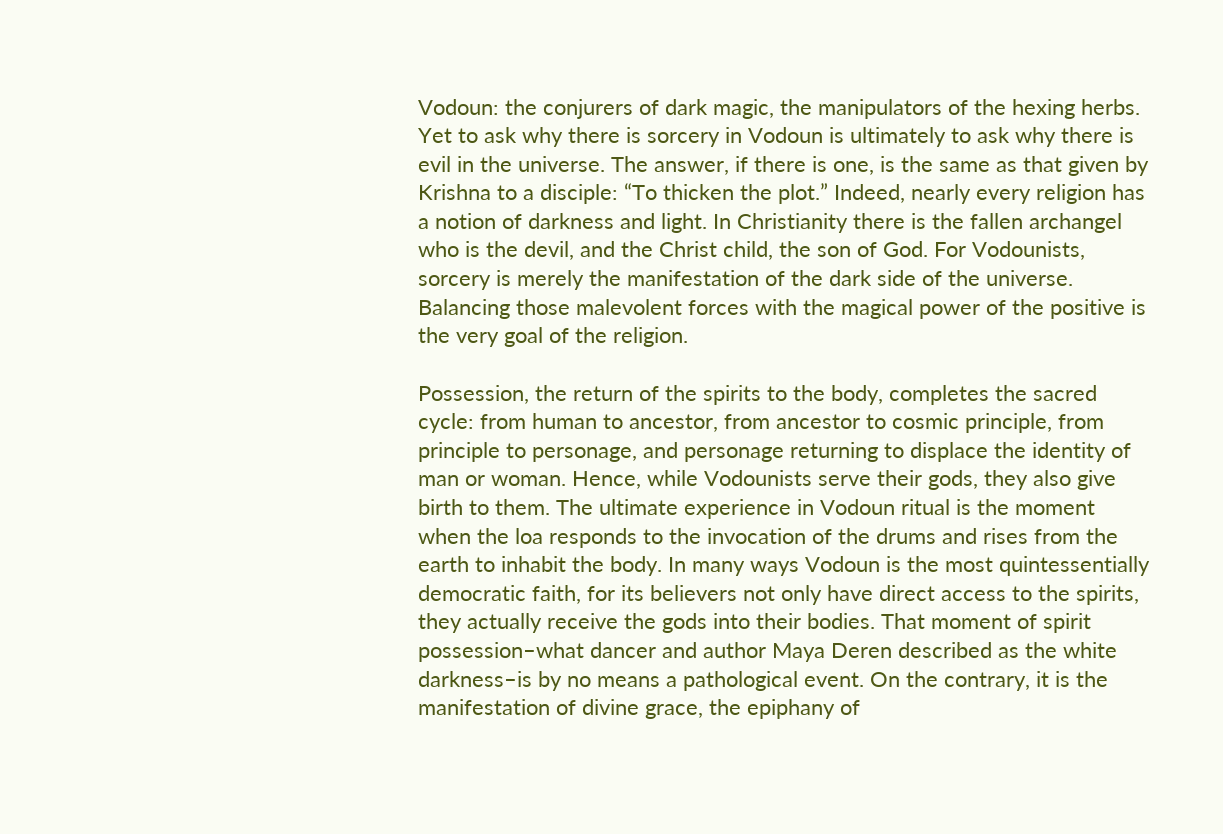Vodoun: the conjurers of dark magic, the manipulators of the hexing herbs. Yet to ask why there is sorcery in Vodoun is ultimately to ask why there is evil in the universe. The answer, if there is one, is the same as that given by Krishna to a disciple: “To thicken the plot.” Indeed, nearly every religion has a notion of darkness and light. In Christianity there is the fallen archangel who is the devil, and the Christ child, the son of God. For Vodounists, sorcery is merely the manifestation of the dark side of the universe. Balancing those malevolent forces with the magical power of the positive is the very goal of the religion.

Possession, the return of the spirits to the body, completes the sacred cycle: from human to ancestor, from ancestor to cosmic principle, from principle to personage, and personage returning to displace the identity of man or woman. Hence, while Vodounists serve their gods, they also give birth to them. The ultimate experience in Vodoun ritual is the moment when the loa responds to the invocation of the drums and rises from the earth to inhabit the body. In many ways Vodoun is the most quintessentially democratic faith, for its believers not only have direct access to the spirits, they actually receive the gods into their bodies. That moment of spirit possession–what dancer and author Maya Deren described as the white darkness–is by no means a pathological event. On the contrary, it is the manifestation of divine grace, the epiphany of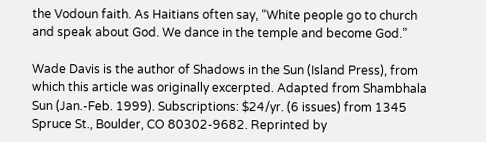the Vodoun faith. As Haitians often say, “White people go to church and speak about God. We dance in the temple and become God.”

Wade Davis is the author of Shadows in the Sun (Island Press), from which this article was originally excerpted. Adapted from Shambhala Sun (Jan.-Feb. 1999). Subscriptions: $24/yr. (6 issues) from 1345 Spruce St., Boulder, CO 80302-9682. Reprinted by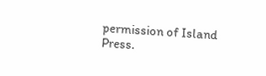permission of Island Press.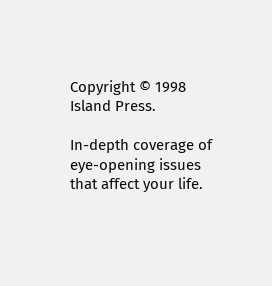Copyright © 1998 Island Press.

In-depth coverage of eye-opening issues that affect your life.